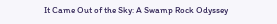It Came Out of the Sky: A Swamp Rock Odyssey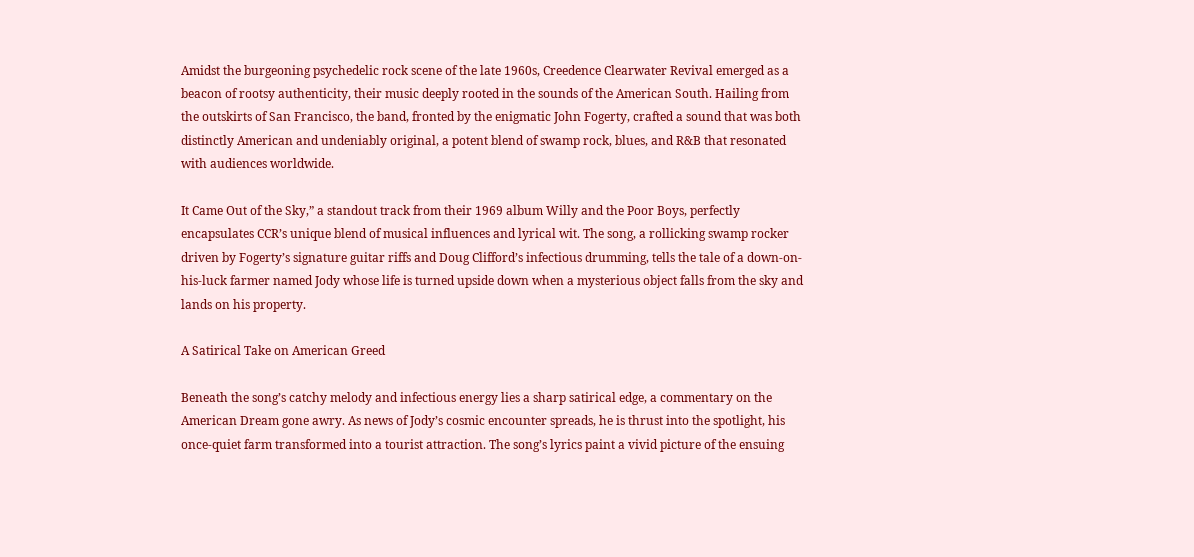Amidst the burgeoning psychedelic rock scene of the late 1960s, Creedence Clearwater Revival emerged as a beacon of rootsy authenticity, their music deeply rooted in the sounds of the American South. Hailing from the outskirts of San Francisco, the band, fronted by the enigmatic John Fogerty, crafted a sound that was both distinctly American and undeniably original, a potent blend of swamp rock, blues, and R&B that resonated with audiences worldwide.

It Came Out of the Sky,” a standout track from their 1969 album Willy and the Poor Boys, perfectly encapsulates CCR’s unique blend of musical influences and lyrical wit. The song, a rollicking swamp rocker driven by Fogerty’s signature guitar riffs and Doug Clifford’s infectious drumming, tells the tale of a down-on-his-luck farmer named Jody whose life is turned upside down when a mysterious object falls from the sky and lands on his property.

A Satirical Take on American Greed

Beneath the song’s catchy melody and infectious energy lies a sharp satirical edge, a commentary on the American Dream gone awry. As news of Jody’s cosmic encounter spreads, he is thrust into the spotlight, his once-quiet farm transformed into a tourist attraction. The song’s lyrics paint a vivid picture of the ensuing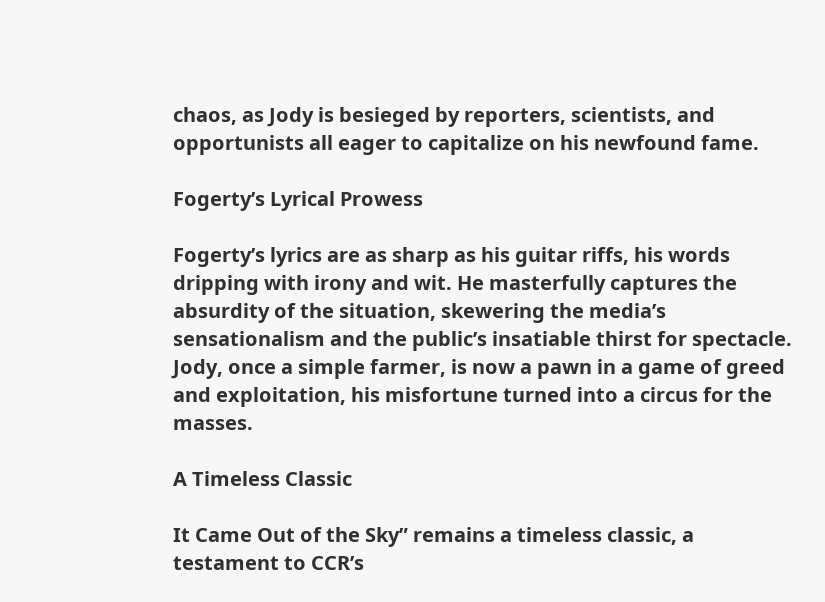chaos, as Jody is besieged by reporters, scientists, and opportunists all eager to capitalize on his newfound fame.

Fogerty’s Lyrical Prowess

Fogerty’s lyrics are as sharp as his guitar riffs, his words dripping with irony and wit. He masterfully captures the absurdity of the situation, skewering the media’s sensationalism and the public’s insatiable thirst for spectacle. Jody, once a simple farmer, is now a pawn in a game of greed and exploitation, his misfortune turned into a circus for the masses.

A Timeless Classic

It Came Out of the Sky” remains a timeless classic, a testament to CCR’s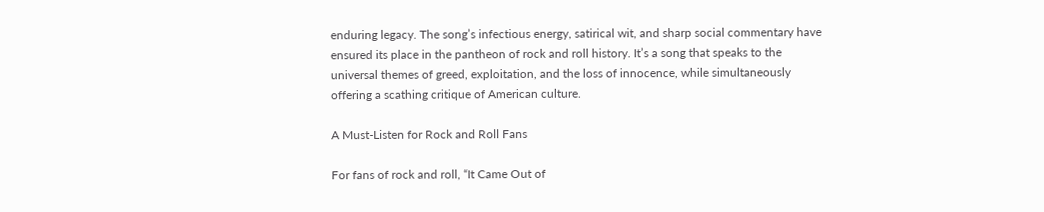enduring legacy. The song’s infectious energy, satirical wit, and sharp social commentary have ensured its place in the pantheon of rock and roll history. It’s a song that speaks to the universal themes of greed, exploitation, and the loss of innocence, while simultaneously offering a scathing critique of American culture.

A Must-Listen for Rock and Roll Fans

For fans of rock and roll, “It Came Out of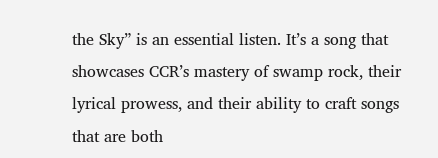the Sky” is an essential listen. It’s a song that showcases CCR’s mastery of swamp rock, their lyrical prowess, and their ability to craft songs that are both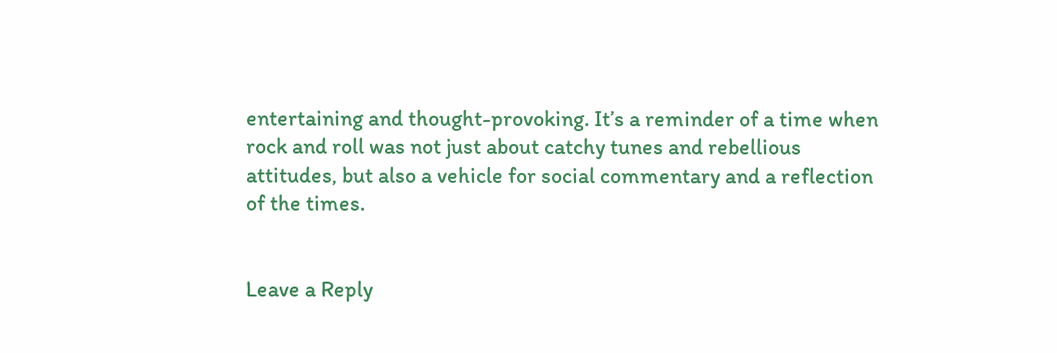entertaining and thought-provoking. It’s a reminder of a time when rock and roll was not just about catchy tunes and rebellious attitudes, but also a vehicle for social commentary and a reflection of the times.


Leave a Reply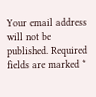Your email address will not be published. Required fields are marked *